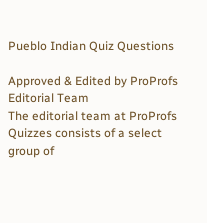Pueblo Indian Quiz Questions

Approved & Edited by ProProfs Editorial Team
The editorial team at ProProfs Quizzes consists of a select group of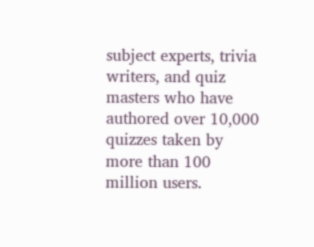subject experts, trivia writers, and quiz masters who have authored over 10,000 quizzes taken by more than 100 million users.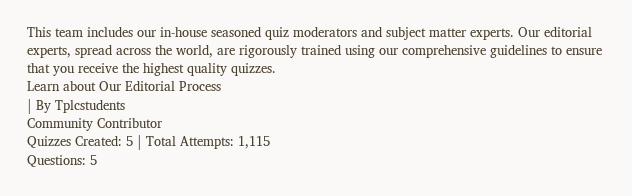This team includes our in-house seasoned quiz moderators and subject matter experts. Our editorial experts, spread across the world, are rigorously trained using our comprehensive guidelines to ensure that you receive the highest quality quizzes.
Learn about Our Editorial Process
| By Tplcstudents
Community Contributor
Quizzes Created: 5 | Total Attempts: 1,115
Questions: 5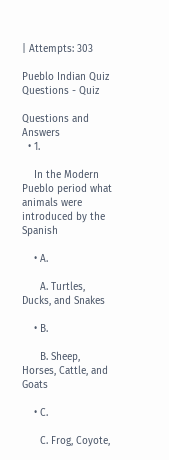| Attempts: 303

Pueblo Indian Quiz Questions - Quiz

Questions and Answers
  • 1.

    In the Modern Pueblo period what animals were introduced by the Spanish

    • A.

      A. Turtles, Ducks, and Snakes

    • B.

      B. Sheep, Horses, Cattle, and Goats

    • C.

      C. Frog, Coyote,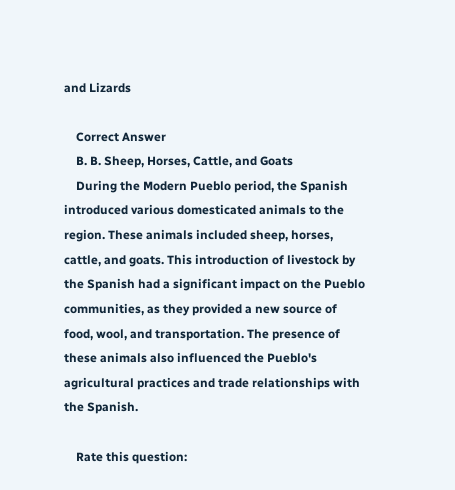and Lizards

    Correct Answer
    B. B. Sheep, Horses, Cattle, and Goats
    During the Modern Pueblo period, the Spanish introduced various domesticated animals to the region. These animals included sheep, horses, cattle, and goats. This introduction of livestock by the Spanish had a significant impact on the Pueblo communities, as they provided a new source of food, wool, and transportation. The presence of these animals also influenced the Pueblo's agricultural practices and trade relationships with the Spanish.

    Rate this question: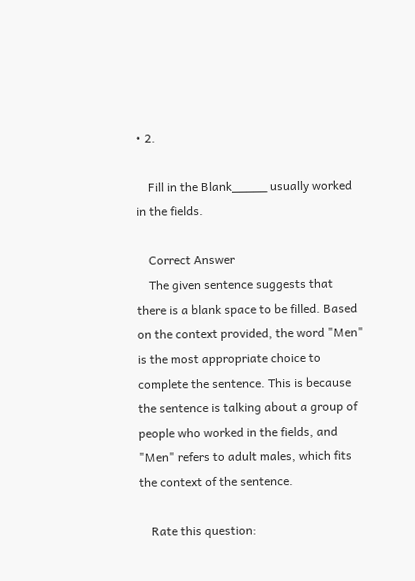• 2.

    Fill in the Blank_____ usually worked in the fields.

    Correct Answer
    The given sentence suggests that there is a blank space to be filled. Based on the context provided, the word "Men" is the most appropriate choice to complete the sentence. This is because the sentence is talking about a group of people who worked in the fields, and "Men" refers to adult males, which fits the context of the sentence.

    Rate this question: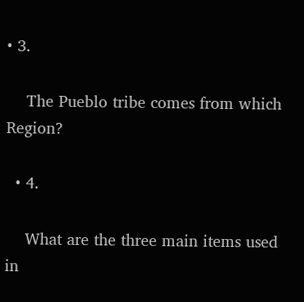• 3.

    The Pueblo tribe comes from which Region?

  • 4.

    What are the three main items used in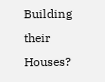Building their Houses?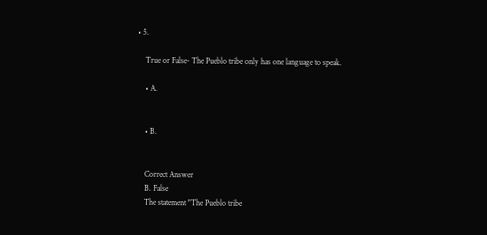• 5.

    True or False- The Pueblo tribe only has one language to speak.

    • A.


    • B.


    Correct Answer
    B. False
    The statement "The Pueblo tribe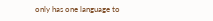only has one language to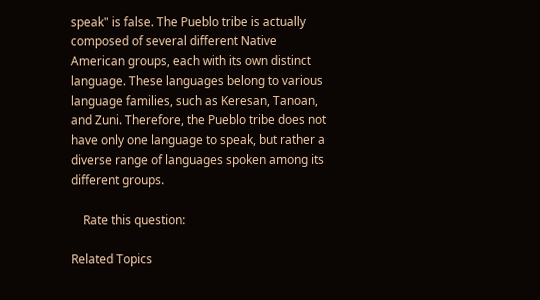speak" is false. The Pueblo tribe is actually composed of several different Native American groups, each with its own distinct language. These languages belong to various language families, such as Keresan, Tanoan, and Zuni. Therefore, the Pueblo tribe does not have only one language to speak, but rather a diverse range of languages spoken among its different groups.

    Rate this question:

Related Topics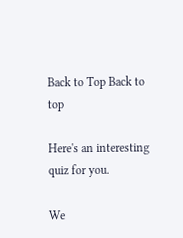Back to Top Back to top

Here's an interesting quiz for you.

We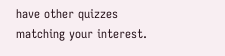have other quizzes matching your interest.